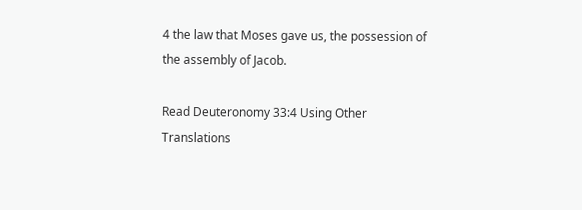4 the law that Moses gave us, the possession of the assembly of Jacob.

Read Deuteronomy 33:4 Using Other Translations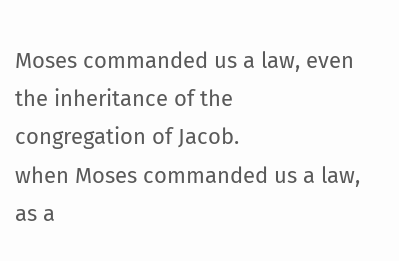Moses commanded us a law, even the inheritance of the congregation of Jacob.
when Moses commanded us a law, as a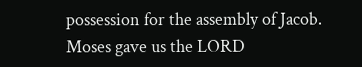possession for the assembly of Jacob.
Moses gave us the LORD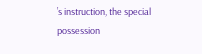’s instruction, the special possession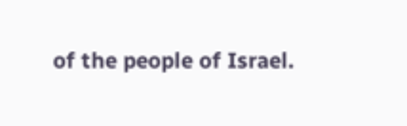of the people of Israel.